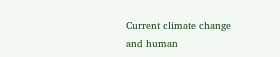Current climate change and human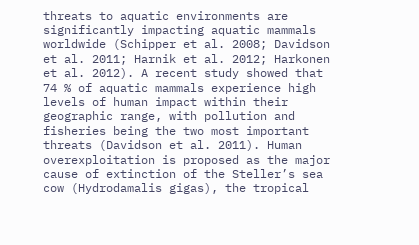threats to aquatic environments are significantly impacting aquatic mammals worldwide (Schipper et al. 2008; Davidson et al. 2011; Harnik et al. 2012; Harkonen et al. 2012). A recent study showed that 74 % of aquatic mammals experience high levels of human impact within their geographic range, with pollution and fisheries being the two most important threats (Davidson et al. 2011). Human overexploitation is proposed as the major cause of extinction of the Steller’s sea cow (Hydrodamalis gigas), the tropical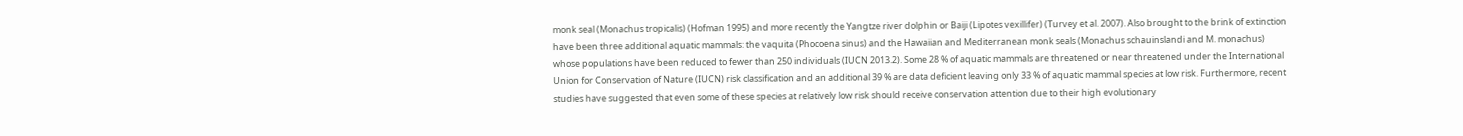monk seal (Monachus tropicalis) (Hofman 1995) and more recently the Yangtze river dolphin or Baiji (Lipotes vexillifer) (Turvey et al. 2007). Also brought to the brink of extinction have been three additional aquatic mammals: the vaquita (Phocoena sinus) and the Hawaiian and Mediterranean monk seals (Monachus schauinslandi and M. monachus) whose populations have been reduced to fewer than 250 individuals (IUCN 2013.2). Some 28 % of aquatic mammals are threatened or near threatened under the International Union for Conservation of Nature (IUCN) risk classification and an additional 39 % are data deficient leaving only 33 % of aquatic mammal species at low risk. Furthermore, recent studies have suggested that even some of these species at relatively low risk should receive conservation attention due to their high evolutionary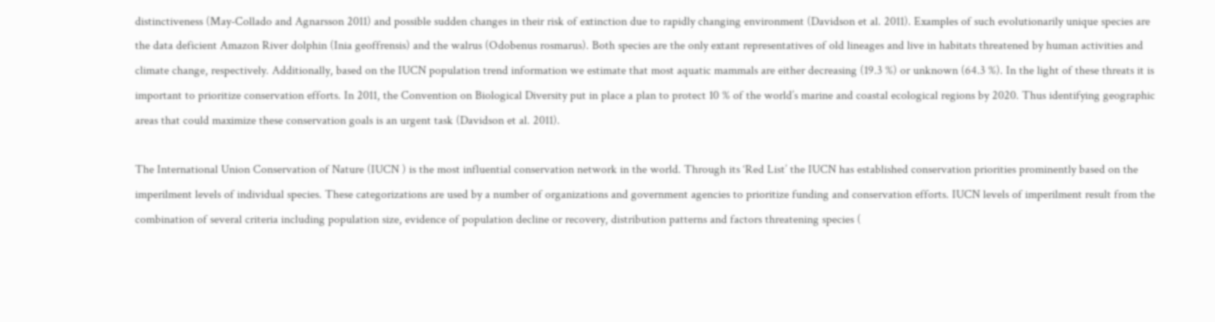distinctiveness (May-Collado and Agnarsson 2011) and possible sudden changes in their risk of extinction due to rapidly changing environment (Davidson et al. 2011). Examples of such evolutionarily unique species are the data deficient Amazon River dolphin (Inia geoffrensis) and the walrus (Odobenus rosmarus). Both species are the only extant representatives of old lineages and live in habitats threatened by human activities and climate change, respectively. Additionally, based on the IUCN population trend information we estimate that most aquatic mammals are either decreasing (19.3 %) or unknown (64.3 %). In the light of these threats it is important to prioritize conservation efforts. In 2011, the Convention on Biological Diversity put in place a plan to protect 10 % of the world’s marine and coastal ecological regions by 2020. Thus identifying geographic areas that could maximize these conservation goals is an urgent task (Davidson et al. 2011).

The International Union Conservation of Nature (IUCN ) is the most influential conservation network in the world. Through its ‘Red List’ the IUCN has established conservation priorities prominently based on the imperilment levels of individual species. These categorizations are used by a number of organizations and government agencies to prioritize funding and conservation efforts. IUCN levels of imperilment result from the combination of several criteria including population size, evidence of population decline or recovery, distribution patterns and factors threatening species (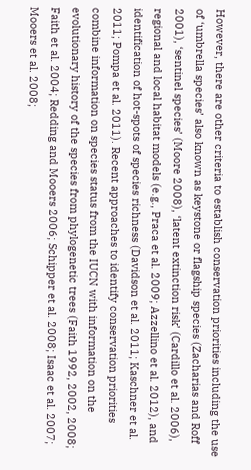However, there are other criteria to establish conservation priorities including the use of ‘umbrella species’ also known as keystone or flagship species (Zacharias and Roff 2001), ‘sentinel species’ (Moore 2008), ‘latent extinction risk’ (Cardillo et al. 2006), regional and local habitat models (e.g., Praca et al. 2009; Azzellino et al. 2012), and identification of hot-spots of species richness (Davidson et al. 2011; Kaschner et al. 2011; Pompa et al. 2011). Recent approaches to identify conservation priorities combine information on species status from the IUCN with information on the evolutionary history of the species from phylogenetic trees (Faith 1992, 2002, 2008; Faith et al. 2004; Redding and Mooers 2006; Schipper et al. 2008; Isaac et al. 2007; Mooers et al. 2008;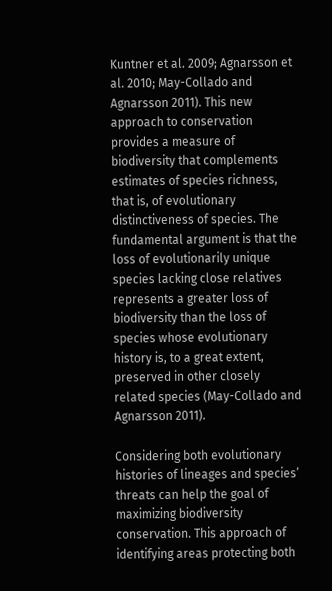Kuntner et al. 2009; Agnarsson et al. 2010; May-Collado and Agnarsson 2011). This new approach to conservation provides a measure of biodiversity that complements estimates of species richness, that is, of evolutionary distinctiveness of species. The fundamental argument is that the loss of evolutionarily unique species lacking close relatives represents a greater loss of biodiversity than the loss of species whose evolutionary history is, to a great extent, preserved in other closely related species (May-Collado and Agnarsson 2011).

Considering both evolutionary histories of lineages and species’ threats can help the goal of maximizing biodiversity conservation. This approach of identifying areas protecting both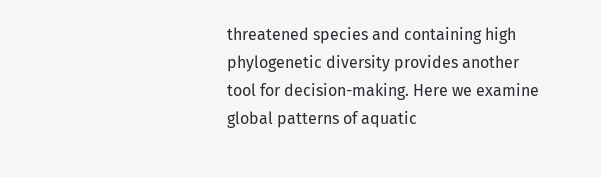threatened species and containing high phylogenetic diversity provides another tool for decision-making. Here we examine global patterns of aquatic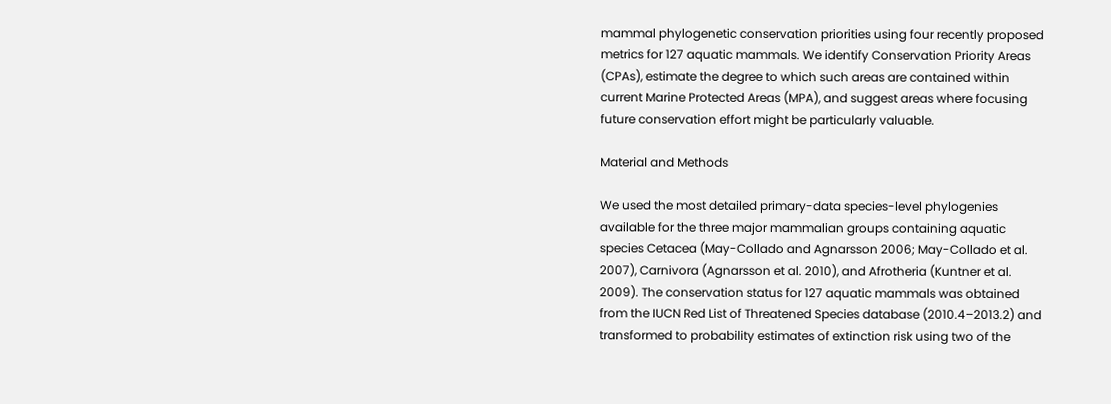mammal phylogenetic conservation priorities using four recently proposed metrics for 127 aquatic mammals. We identify Conservation Priority Areas (CPAs), estimate the degree to which such areas are contained within current Marine Protected Areas (MPA), and suggest areas where focusing future conservation effort might be particularly valuable.

Material and Methods

We used the most detailed primary-data species-level phylogenies available for the three major mammalian groups containing aquatic species Cetacea (May-Collado and Agnarsson 2006; May-Collado et al. 2007), Carnivora (Agnarsson et al. 2010), and Afrotheria (Kuntner et al. 2009). The conservation status for 127 aquatic mammals was obtained from the IUCN Red List of Threatened Species database (2010.4–2013.2) and transformed to probability estimates of extinction risk using two of the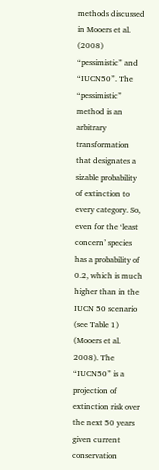methods discussed in Mooers et al. (2008) “pessimistic” and “IUCN50”. The “pessimistic” method is an arbitrary transformation that designates a sizable probability of extinction to every category. So, even for the ‘least concern’ species has a probability of 0.2, which is much higher than in the IUCN 50 scenario (see Table 1) (Mooers et al. 2008). The “IUCN50” is a projection of extinction risk over the next 50 years given current conservation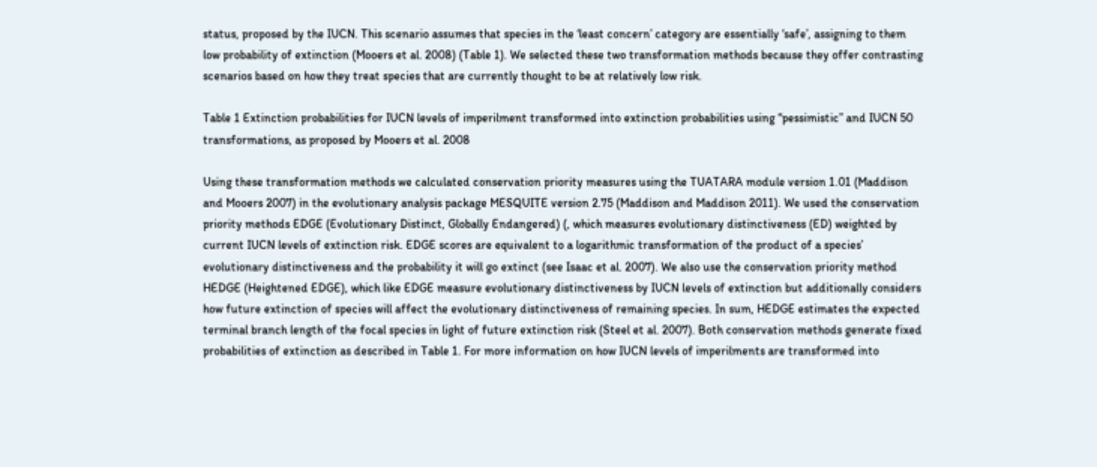status, proposed by the IUCN. This scenario assumes that species in the ‘least concern’ category are essentially ‘safe’, assigning to them low probability of extinction (Mooers et al. 2008) (Table 1). We selected these two transformation methods because they offer contrasting scenarios based on how they treat species that are currently thought to be at relatively low risk.

Table 1 Extinction probabilities for IUCN levels of imperilment transformed into extinction probabilities using “pessimistic” and IUCN 50 transformations, as proposed by Mooers et al. 2008

Using these transformation methods we calculated conservation priority measures using the TUATARA module version 1.01 (Maddison and Mooers 2007) in the evolutionary analysis package MESQUITE version 2.75 (Maddison and Maddison 2011). We used the conservation priority methods EDGE (Evolutionary Distinct, Globally Endangered) (, which measures evolutionary distinctiveness (ED) weighted by current IUCN levels of extinction risk. EDGE scores are equivalent to a logarithmic transformation of the product of a species’ evolutionary distinctiveness and the probability it will go extinct (see Isaac et al. 2007). We also use the conservation priority method HEDGE (Heightened EDGE), which like EDGE measure evolutionary distinctiveness by IUCN levels of extinction but additionally considers how future extinction of species will affect the evolutionary distinctiveness of remaining species. In sum, HEDGE estimates the expected terminal branch length of the focal species in light of future extinction risk (Steel et al. 2007). Both conservation methods generate fixed probabilities of extinction as described in Table 1. For more information on how IUCN levels of imperilments are transformed into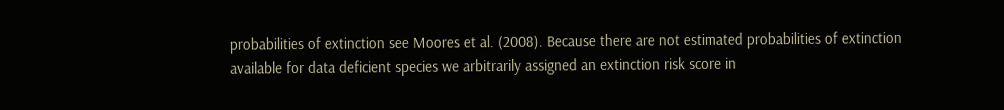probabilities of extinction see Moores et al. (2008). Because there are not estimated probabilities of extinction available for data deficient species we arbitrarily assigned an extinction risk score in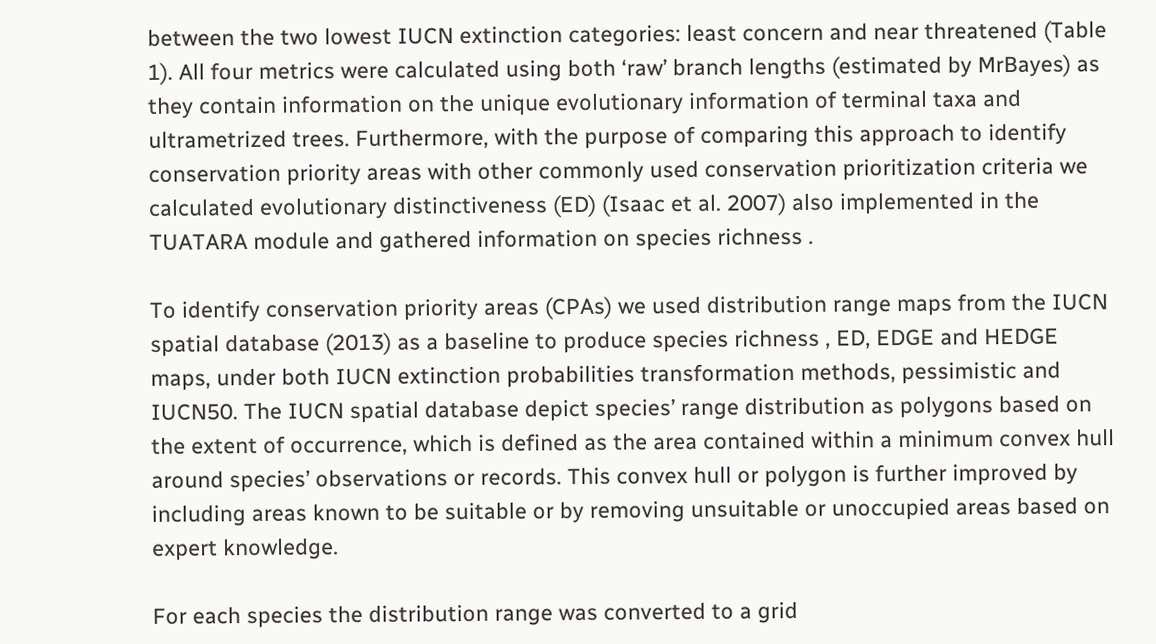between the two lowest IUCN extinction categories: least concern and near threatened (Table 1). All four metrics were calculated using both ‘raw’ branch lengths (estimated by MrBayes) as they contain information on the unique evolutionary information of terminal taxa and ultrametrized trees. Furthermore, with the purpose of comparing this approach to identify conservation priority areas with other commonly used conservation prioritization criteria we calculated evolutionary distinctiveness (ED) (Isaac et al. 2007) also implemented in the TUATARA module and gathered information on species richness .

To identify conservation priority areas (CPAs) we used distribution range maps from the IUCN spatial database (2013) as a baseline to produce species richness , ED, EDGE and HEDGE maps, under both IUCN extinction probabilities transformation methods, pessimistic and IUCN50. The IUCN spatial database depict species’ range distribution as polygons based on the extent of occurrence, which is defined as the area contained within a minimum convex hull around species’ observations or records. This convex hull or polygon is further improved by including areas known to be suitable or by removing unsuitable or unoccupied areas based on expert knowledge.

For each species the distribution range was converted to a grid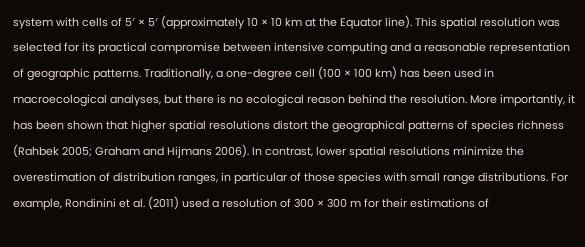system with cells of 5′ × 5′ (approximately 10 × 10 km at the Equator line). This spatial resolution was selected for its practical compromise between intensive computing and a reasonable representation of geographic patterns. Traditionally, a one-degree cell (100 × 100 km) has been used in macroecological analyses, but there is no ecological reason behind the resolution. More importantly, it has been shown that higher spatial resolutions distort the geographical patterns of species richness (Rahbek 2005; Graham and Hijmans 2006). In contrast, lower spatial resolutions minimize the overestimation of distribution ranges, in particular of those species with small range distributions. For example, Rondinini et al. (2011) used a resolution of 300 × 300 m for their estimations of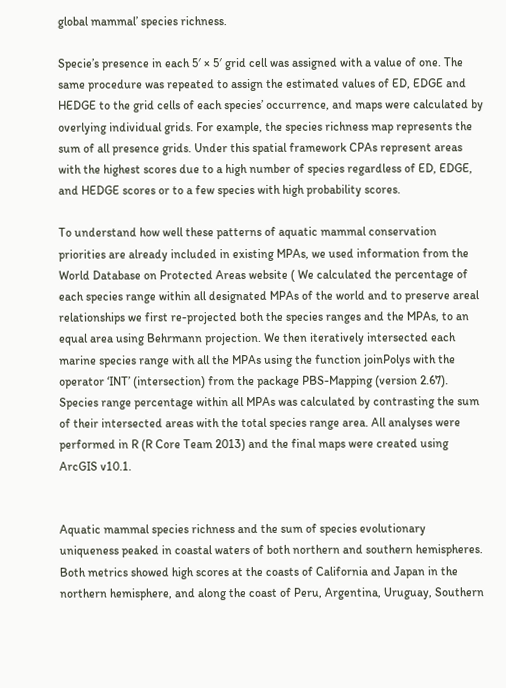global mammal’ species richness.

Specie’s presence in each 5′ × 5′ grid cell was assigned with a value of one. The same procedure was repeated to assign the estimated values of ED, EDGE and HEDGE to the grid cells of each species’ occurrence, and maps were calculated by overlying individual grids. For example, the species richness map represents the sum of all presence grids. Under this spatial framework CPAs represent areas with the highest scores due to a high number of species regardless of ED, EDGE, and HEDGE scores or to a few species with high probability scores.

To understand how well these patterns of aquatic mammal conservation priorities are already included in existing MPAs, we used information from the World Database on Protected Areas website ( We calculated the percentage of each species range within all designated MPAs of the world and to preserve areal relationships we first re-projected both the species ranges and the MPAs, to an equal area using Behrmann projection. We then iteratively intersected each marine species range with all the MPAs using the function joinPolys with the operator ‘INT’ (intersection) from the package PBS-Mapping (version 2.67). Species range percentage within all MPAs was calculated by contrasting the sum of their intersected areas with the total species range area. All analyses were performed in R (R Core Team 2013) and the final maps were created using ArcGIS v10.1.


Aquatic mammal species richness and the sum of species evolutionary uniqueness peaked in coastal waters of both northern and southern hemispheres. Both metrics showed high scores at the coasts of California and Japan in the northern hemisphere, and along the coast of Peru, Argentina, Uruguay, Southern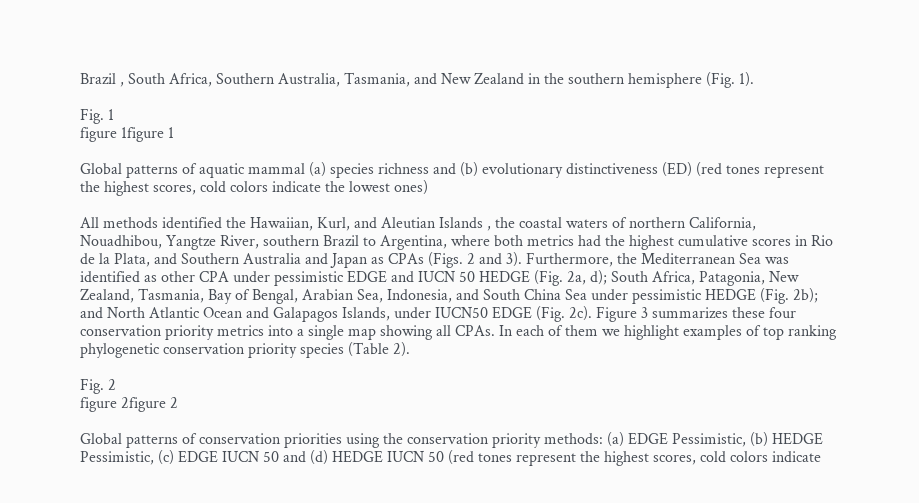Brazil , South Africa, Southern Australia, Tasmania, and New Zealand in the southern hemisphere (Fig. 1).

Fig. 1
figure 1figure 1

Global patterns of aquatic mammal (a) species richness and (b) evolutionary distinctiveness (ED) (red tones represent the highest scores, cold colors indicate the lowest ones)

All methods identified the Hawaiian, Kurl, and Aleutian Islands , the coastal waters of northern California, Nouadhibou, Yangtze River, southern Brazil to Argentina, where both metrics had the highest cumulative scores in Rio de la Plata, and Southern Australia and Japan as CPAs (Figs. 2 and 3). Furthermore, the Mediterranean Sea was identified as other CPA under pessimistic EDGE and IUCN 50 HEDGE (Fig. 2a, d); South Africa, Patagonia, New Zealand, Tasmania, Bay of Bengal, Arabian Sea, Indonesia, and South China Sea under pessimistic HEDGE (Fig. 2b); and North Atlantic Ocean and Galapagos Islands, under IUCN50 EDGE (Fig. 2c). Figure 3 summarizes these four conservation priority metrics into a single map showing all CPAs. In each of them we highlight examples of top ranking phylogenetic conservation priority species (Table 2).

Fig. 2
figure 2figure 2

Global patterns of conservation priorities using the conservation priority methods: (a) EDGE Pessimistic, (b) HEDGE Pessimistic, (c) EDGE IUCN 50 and (d) HEDGE IUCN 50 (red tones represent the highest scores, cold colors indicate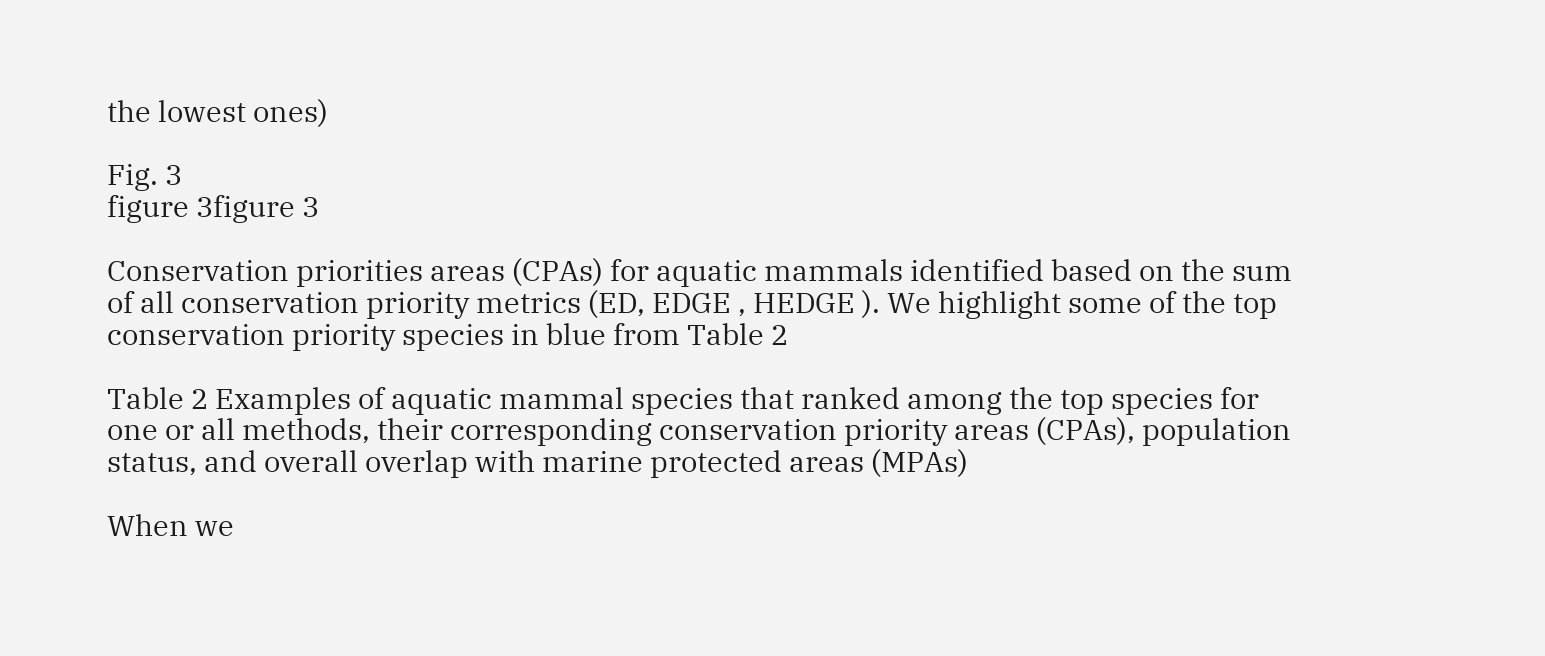the lowest ones)

Fig. 3
figure 3figure 3

Conservation priorities areas (CPAs) for aquatic mammals identified based on the sum of all conservation priority metrics (ED, EDGE , HEDGE ). We highlight some of the top conservation priority species in blue from Table 2

Table 2 Examples of aquatic mammal species that ranked among the top species for one or all methods, their corresponding conservation priority areas (CPAs), population status, and overall overlap with marine protected areas (MPAs)

When we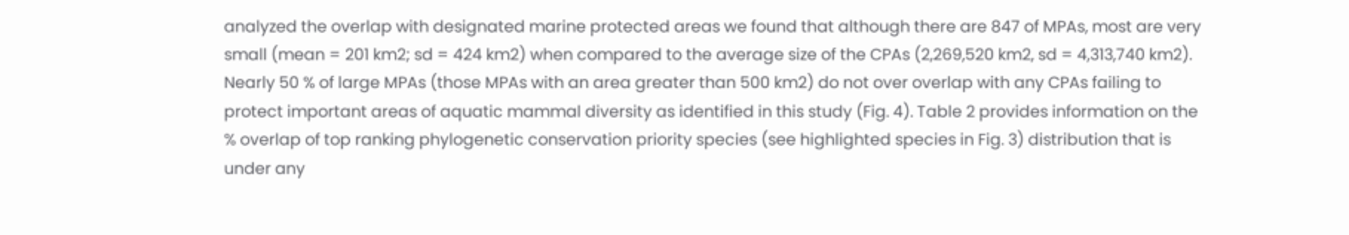analyzed the overlap with designated marine protected areas we found that although there are 847 of MPAs, most are very small (mean = 201 km2; sd = 424 km2) when compared to the average size of the CPAs (2,269,520 km2, sd = 4,313,740 km2). Nearly 50 % of large MPAs (those MPAs with an area greater than 500 km2) do not over overlap with any CPAs failing to protect important areas of aquatic mammal diversity as identified in this study (Fig. 4). Table 2 provides information on the % overlap of top ranking phylogenetic conservation priority species (see highlighted species in Fig. 3) distribution that is under any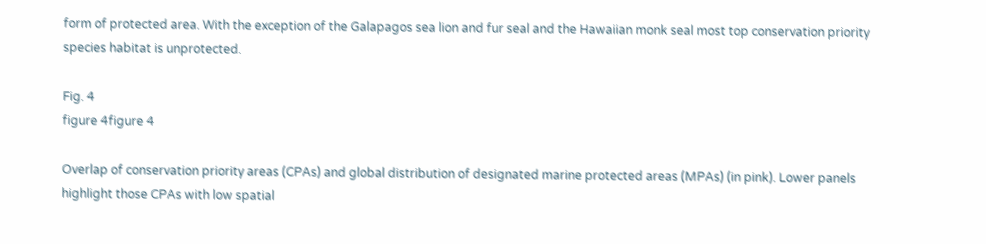form of protected area. With the exception of the Galapagos sea lion and fur seal and the Hawaiian monk seal most top conservation priority species habitat is unprotected.

Fig. 4
figure 4figure 4

Overlap of conservation priority areas (CPAs) and global distribution of designated marine protected areas (MPAs) (in pink). Lower panels highlight those CPAs with low spatial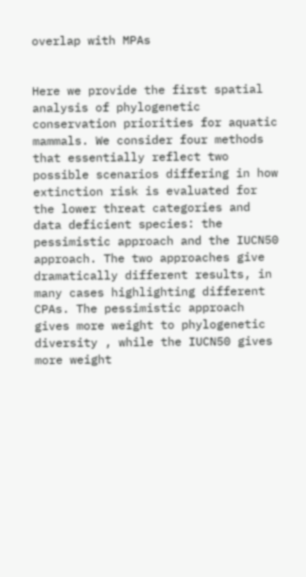overlap with MPAs


Here we provide the first spatial analysis of phylogenetic conservation priorities for aquatic mammals. We consider four methods that essentially reflect two possible scenarios differing in how extinction risk is evaluated for the lower threat categories and data deficient species: the pessimistic approach and the IUCN50 approach. The two approaches give dramatically different results, in many cases highlighting different CPAs. The pessimistic approach gives more weight to phylogenetic diversity , while the IUCN50 gives more weight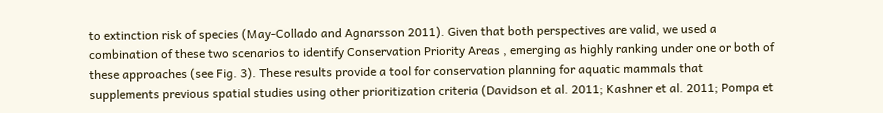to extinction risk of species (May-Collado and Agnarsson 2011). Given that both perspectives are valid, we used a combination of these two scenarios to identify Conservation Priority Areas , emerging as highly ranking under one or both of these approaches (see Fig. 3). These results provide a tool for conservation planning for aquatic mammals that supplements previous spatial studies using other prioritization criteria (Davidson et al. 2011; Kashner et al. 2011; Pompa et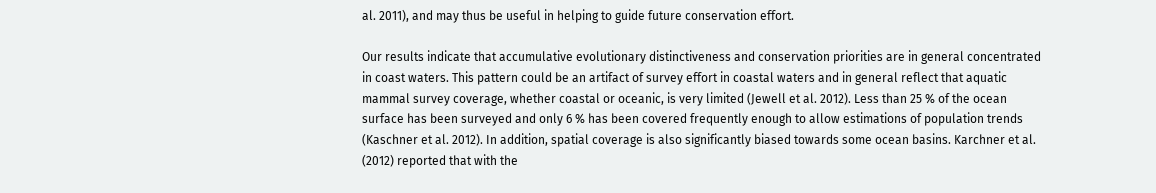al. 2011), and may thus be useful in helping to guide future conservation effort.

Our results indicate that accumulative evolutionary distinctiveness and conservation priorities are in general concentrated in coast waters. This pattern could be an artifact of survey effort in coastal waters and in general reflect that aquatic mammal survey coverage, whether coastal or oceanic, is very limited (Jewell et al. 2012). Less than 25 % of the ocean surface has been surveyed and only 6 % has been covered frequently enough to allow estimations of population trends (Kaschner et al. 2012). In addition, spatial coverage is also significantly biased towards some ocean basins. Karchner et al. (2012) reported that with the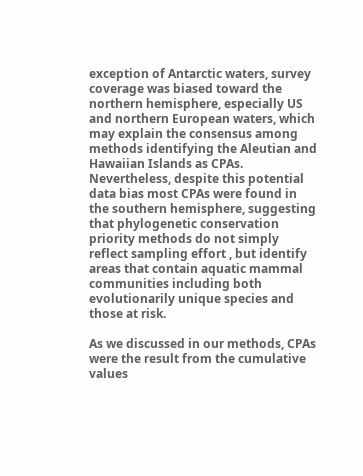exception of Antarctic waters, survey coverage was biased toward the northern hemisphere, especially US and northern European waters, which may explain the consensus among methods identifying the Aleutian and Hawaiian Islands as CPAs. Nevertheless, despite this potential data bias most CPAs were found in the southern hemisphere, suggesting that phylogenetic conservation priority methods do not simply reflect sampling effort , but identify areas that contain aquatic mammal communities including both evolutionarily unique species and those at risk.

As we discussed in our methods, CPAs were the result from the cumulative values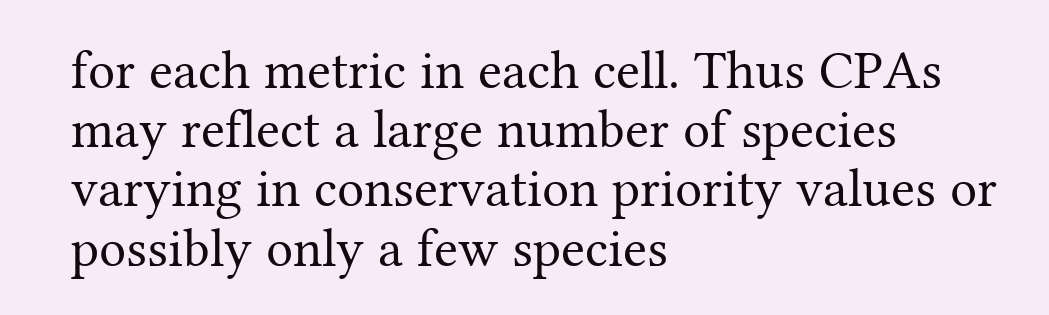for each metric in each cell. Thus CPAs may reflect a large number of species varying in conservation priority values or possibly only a few species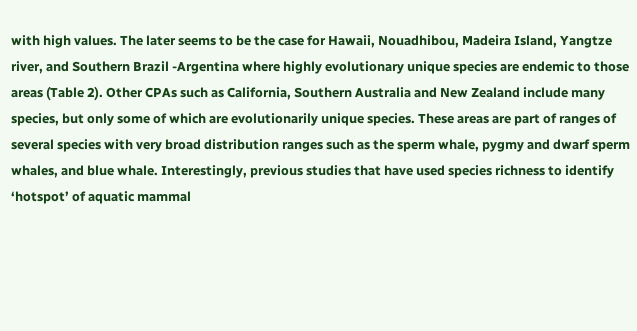with high values. The later seems to be the case for Hawaii, Nouadhibou, Madeira Island, Yangtze river, and Southern Brazil -Argentina where highly evolutionary unique species are endemic to those areas (Table 2). Other CPAs such as California, Southern Australia and New Zealand include many species, but only some of which are evolutionarily unique species. These areas are part of ranges of several species with very broad distribution ranges such as the sperm whale, pygmy and dwarf sperm whales, and blue whale. Interestingly, previous studies that have used species richness to identify ‘hotspot’ of aquatic mammal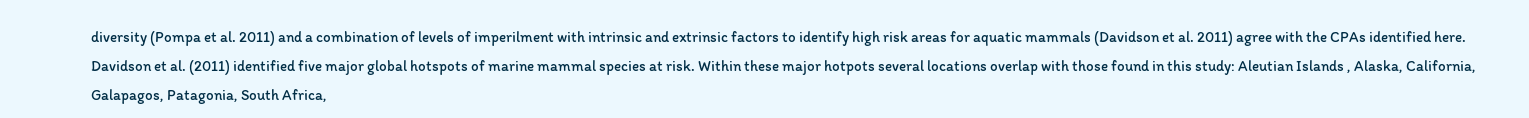diversity (Pompa et al. 2011) and a combination of levels of imperilment with intrinsic and extrinsic factors to identify high risk areas for aquatic mammals (Davidson et al. 2011) agree with the CPAs identified here. Davidson et al. (2011) identified five major global hotspots of marine mammal species at risk. Within these major hotpots several locations overlap with those found in this study: Aleutian Islands , Alaska, California, Galapagos, Patagonia, South Africa,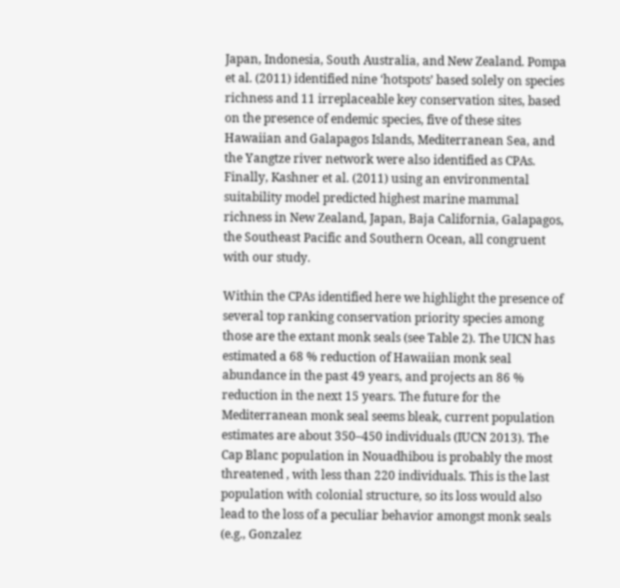Japan, Indonesia, South Australia, and New Zealand. Pompa et al. (2011) identified nine ‘hotspots’ based solely on species richness and 11 irreplaceable key conservation sites, based on the presence of endemic species, five of these sites Hawaiian and Galapagos Islands, Mediterranean Sea, and the Yangtze river network were also identified as CPAs. Finally, Kashner et al. (2011) using an environmental suitability model predicted highest marine mammal richness in New Zealand, Japan, Baja California, Galapagos, the Southeast Pacific and Southern Ocean, all congruent with our study.

Within the CPAs identified here we highlight the presence of several top ranking conservation priority species among those are the extant monk seals (see Table 2). The UICN has estimated a 68 % reduction of Hawaiian monk seal abundance in the past 49 years, and projects an 86 % reduction in the next 15 years. The future for the Mediterranean monk seal seems bleak, current population estimates are about 350–450 individuals (IUCN 2013). The Cap Blanc population in Nouadhibou is probably the most threatened , with less than 220 individuals. This is the last population with colonial structure, so its loss would also lead to the loss of a peculiar behavior amongst monk seals (e.g., Gonzalez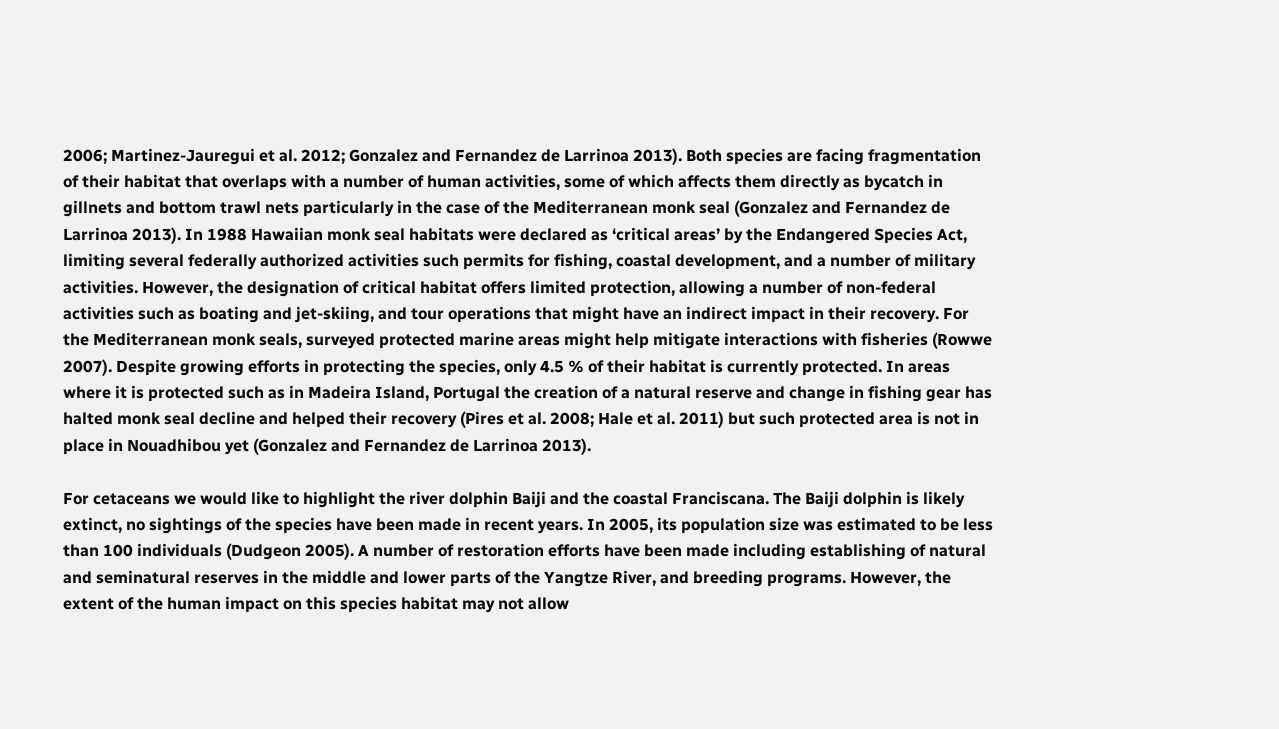2006; Martinez-Jauregui et al. 2012; Gonzalez and Fernandez de Larrinoa 2013). Both species are facing fragmentation of their habitat that overlaps with a number of human activities, some of which affects them directly as bycatch in gillnets and bottom trawl nets particularly in the case of the Mediterranean monk seal (Gonzalez and Fernandez de Larrinoa 2013). In 1988 Hawaiian monk seal habitats were declared as ‘critical areas’ by the Endangered Species Act, limiting several federally authorized activities such permits for fishing, coastal development, and a number of military activities. However, the designation of critical habitat offers limited protection, allowing a number of non-federal activities such as boating and jet-skiing, and tour operations that might have an indirect impact in their recovery. For the Mediterranean monk seals, surveyed protected marine areas might help mitigate interactions with fisheries (Rowwe 2007). Despite growing efforts in protecting the species, only 4.5 % of their habitat is currently protected. In areas where it is protected such as in Madeira Island, Portugal the creation of a natural reserve and change in fishing gear has halted monk seal decline and helped their recovery (Pires et al. 2008; Hale et al. 2011) but such protected area is not in place in Nouadhibou yet (Gonzalez and Fernandez de Larrinoa 2013).

For cetaceans we would like to highlight the river dolphin Baiji and the coastal Franciscana. The Baiji dolphin is likely extinct, no sightings of the species have been made in recent years. In 2005, its population size was estimated to be less than 100 individuals (Dudgeon 2005). A number of restoration efforts have been made including establishing of natural and seminatural reserves in the middle and lower parts of the Yangtze River, and breeding programs. However, the extent of the human impact on this species habitat may not allow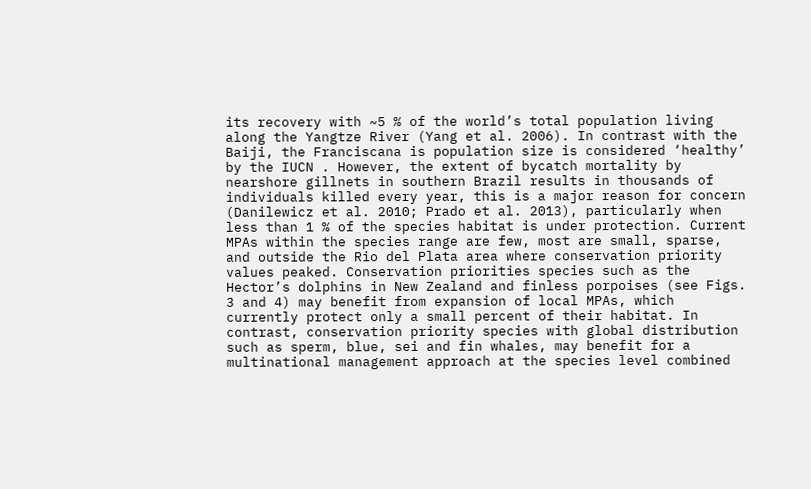its recovery with ~5 % of the world’s total population living along the Yangtze River (Yang et al. 2006). In contrast with the Baiji, the Franciscana is population size is considered ‘healthy’ by the IUCN . However, the extent of bycatch mortality by nearshore gillnets in southern Brazil results in thousands of individuals killed every year, this is a major reason for concern (Danilewicz et al. 2010; Prado et al. 2013), particularly when less than 1 % of the species habitat is under protection. Current MPAs within the species range are few, most are small, sparse, and outside the Rio del Plata area where conservation priority values peaked. Conservation priorities species such as the Hector’s dolphins in New Zealand and finless porpoises (see Figs. 3 and 4) may benefit from expansion of local MPAs, which currently protect only a small percent of their habitat. In contrast, conservation priority species with global distribution such as sperm, blue, sei and fin whales, may benefit for a multinational management approach at the species level combined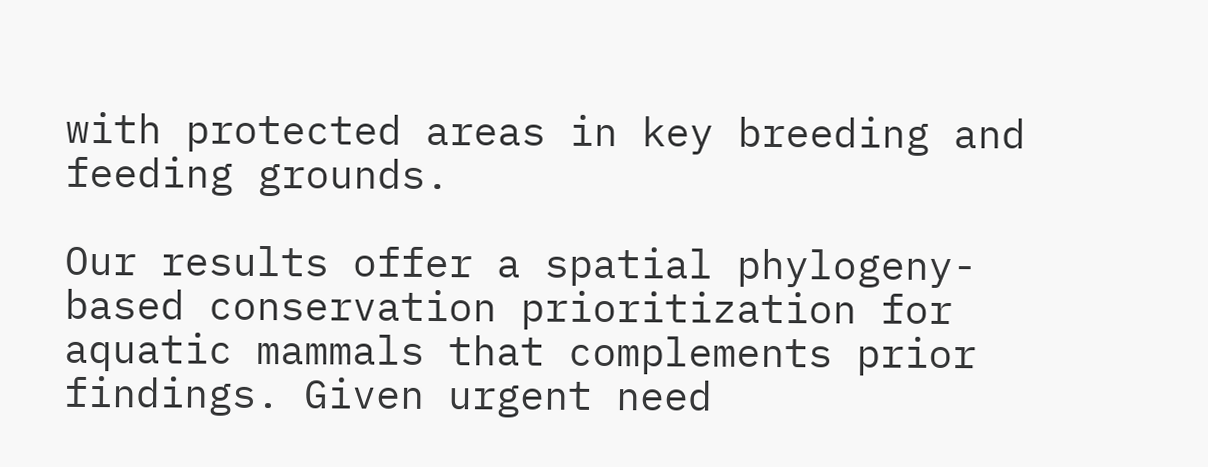with protected areas in key breeding and feeding grounds.

Our results offer a spatial phylogeny-based conservation prioritization for aquatic mammals that complements prior findings. Given urgent need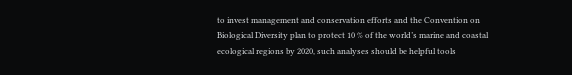to invest management and conservation efforts and the Convention on Biological Diversity plan to protect 10 % of the world’s marine and coastal ecological regions by 2020, such analyses should be helpful tools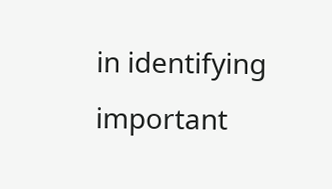in identifying important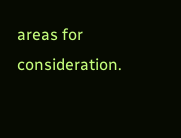areas for consideration.